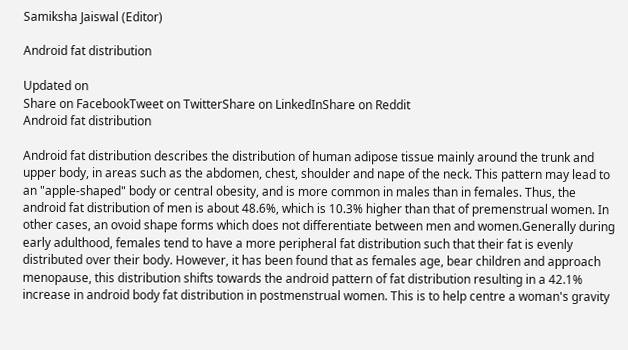Samiksha Jaiswal (Editor)

Android fat distribution

Updated on
Share on FacebookTweet on TwitterShare on LinkedInShare on Reddit
Android fat distribution

Android fat distribution describes the distribution of human adipose tissue mainly around the trunk and upper body, in areas such as the abdomen, chest, shoulder and nape of the neck. This pattern may lead to an "apple-shaped" body or central obesity, and is more common in males than in females. Thus, the android fat distribution of men is about 48.6%, which is 10.3% higher than that of premenstrual women. In other cases, an ovoid shape forms which does not differentiate between men and women.Generally during early adulthood, females tend to have a more peripheral fat distribution such that their fat is evenly distributed over their body. However, it has been found that as females age, bear children and approach menopause, this distribution shifts towards the android pattern of fat distribution resulting in a 42.1% increase in android body fat distribution in postmenstrual women. This is to help centre a woman's gravity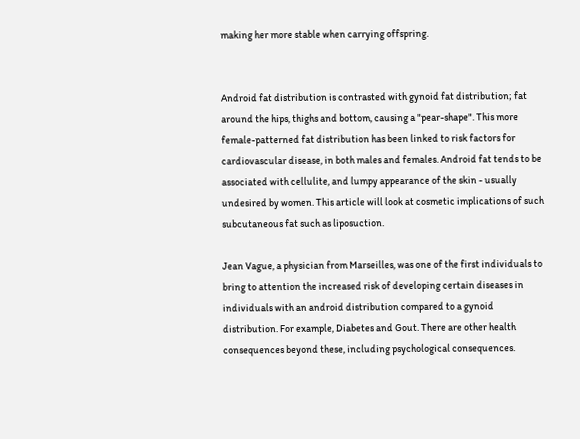making her more stable when carrying offspring.


Android fat distribution is contrasted with gynoid fat distribution; fat around the hips, thighs and bottom, causing a "pear-shape". This more female-patterned fat distribution has been linked to risk factors for cardiovascular disease, in both males and females. Android fat tends to be associated with cellulite, and lumpy appearance of the skin - usually undesired by women. This article will look at cosmetic implications of such subcutaneous fat such as liposuction.

Jean Vague, a physician from Marseilles, was one of the first individuals to bring to attention the increased risk of developing certain diseases in individuals with an android distribution compared to a gynoid distribution. For example, Diabetes and Gout. There are other health consequences beyond these, including psychological consequences.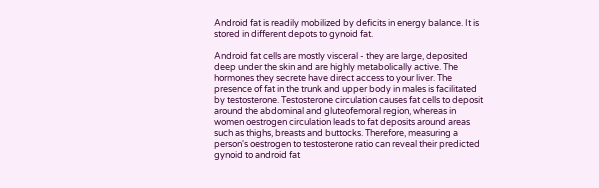Android fat is readily mobilized by deficits in energy balance. It is stored in different depots to gynoid fat.

Android fat cells are mostly visceral - they are large, deposited deep under the skin and are highly metabolically active. The hormones they secrete have direct access to your liver. The presence of fat in the trunk and upper body in males is facilitated by testosterone. Testosterone circulation causes fat cells to deposit around the abdominal and gluteofemoral region, whereas in women oestrogen circulation leads to fat deposits around areas such as thighs, breasts and buttocks. Therefore, measuring a person's oestrogen to testosterone ratio can reveal their predicted gynoid to android fat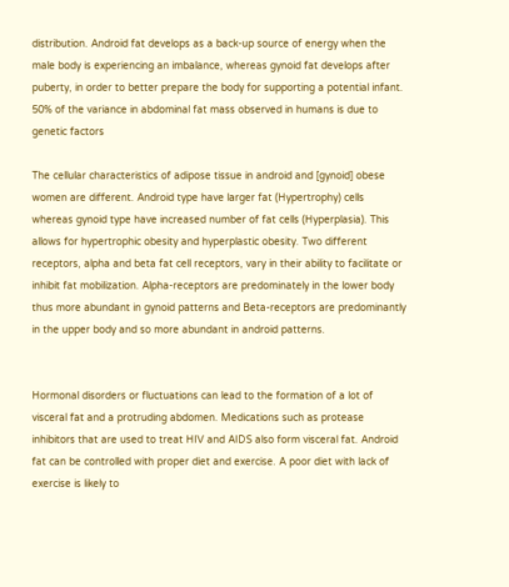distribution. Android fat develops as a back-up source of energy when the male body is experiencing an imbalance, whereas gynoid fat develops after puberty, in order to better prepare the body for supporting a potential infant. 50% of the variance in abdominal fat mass observed in humans is due to genetic factors

The cellular characteristics of adipose tissue in android and [gynoid] obese women are different. Android type have larger fat (Hypertrophy) cells whereas gynoid type have increased number of fat cells (Hyperplasia). This allows for hypertrophic obesity and hyperplastic obesity. Two different receptors, alpha and beta fat cell receptors, vary in their ability to facilitate or inhibit fat mobilization. Alpha-receptors are predominately in the lower body thus more abundant in gynoid patterns and Beta-receptors are predominantly in the upper body and so more abundant in android patterns.


Hormonal disorders or fluctuations can lead to the formation of a lot of visceral fat and a protruding abdomen. Medications such as protease inhibitors that are used to treat HIV and AIDS also form visceral fat. Android fat can be controlled with proper diet and exercise. A poor diet with lack of exercise is likely to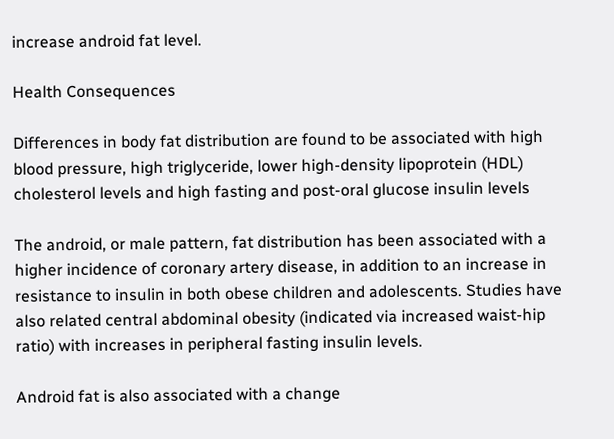increase android fat level.

Health Consequences

Differences in body fat distribution are found to be associated with high blood pressure, high triglyceride, lower high-density lipoprotein (HDL) cholesterol levels and high fasting and post-oral glucose insulin levels

The android, or male pattern, fat distribution has been associated with a higher incidence of coronary artery disease, in addition to an increase in resistance to insulin in both obese children and adolescents. Studies have also related central abdominal obesity (indicated via increased waist-hip ratio) with increases in peripheral fasting insulin levels.

Android fat is also associated with a change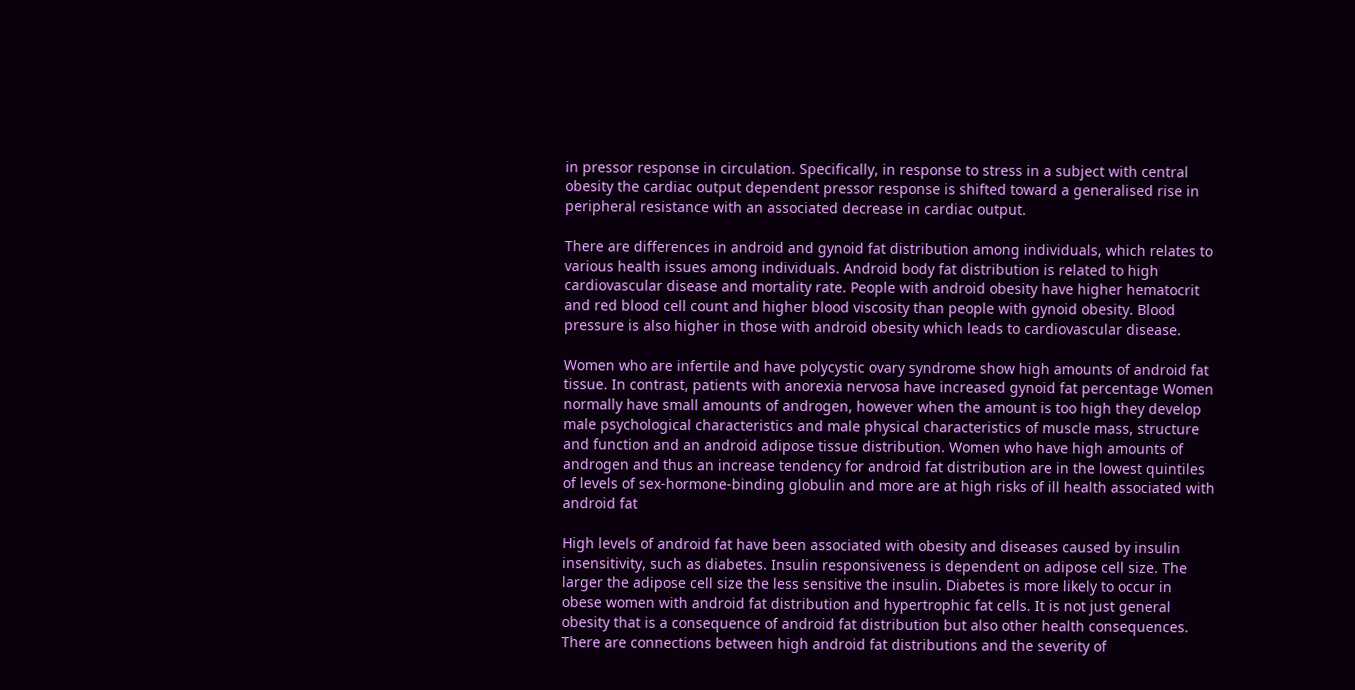in pressor response in circulation. Specifically, in response to stress in a subject with central obesity the cardiac output dependent pressor response is shifted toward a generalised rise in peripheral resistance with an associated decrease in cardiac output.

There are differences in android and gynoid fat distribution among individuals, which relates to various health issues among individuals. Android body fat distribution is related to high cardiovascular disease and mortality rate. People with android obesity have higher hematocrit and red blood cell count and higher blood viscosity than people with gynoid obesity. Blood pressure is also higher in those with android obesity which leads to cardiovascular disease.

Women who are infertile and have polycystic ovary syndrome show high amounts of android fat tissue. In contrast, patients with anorexia nervosa have increased gynoid fat percentage Women normally have small amounts of androgen, however when the amount is too high they develop male psychological characteristics and male physical characteristics of muscle mass, structure and function and an android adipose tissue distribution. Women who have high amounts of androgen and thus an increase tendency for android fat distribution are in the lowest quintiles of levels of sex-hormone-binding globulin and more are at high risks of ill health associated with android fat

High levels of android fat have been associated with obesity and diseases caused by insulin insensitivity, such as diabetes. Insulin responsiveness is dependent on adipose cell size. The larger the adipose cell size the less sensitive the insulin. Diabetes is more likely to occur in obese women with android fat distribution and hypertrophic fat cells. It is not just general obesity that is a consequence of android fat distribution but also other health consequences. There are connections between high android fat distributions and the severity of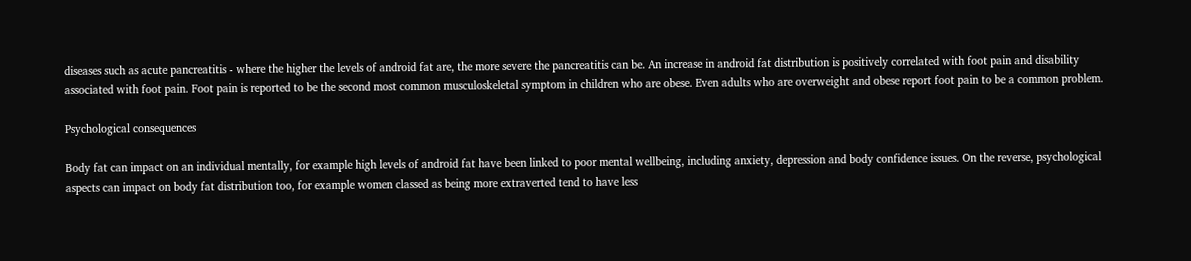diseases such as acute pancreatitis - where the higher the levels of android fat are, the more severe the pancreatitis can be. An increase in android fat distribution is positively correlated with foot pain and disability associated with foot pain. Foot pain is reported to be the second most common musculoskeletal symptom in children who are obese. Even adults who are overweight and obese report foot pain to be a common problem.

Psychological consequences

Body fat can impact on an individual mentally, for example high levels of android fat have been linked to poor mental wellbeing, including anxiety, depression and body confidence issues. On the reverse, psychological aspects can impact on body fat distribution too, for example women classed as being more extraverted tend to have less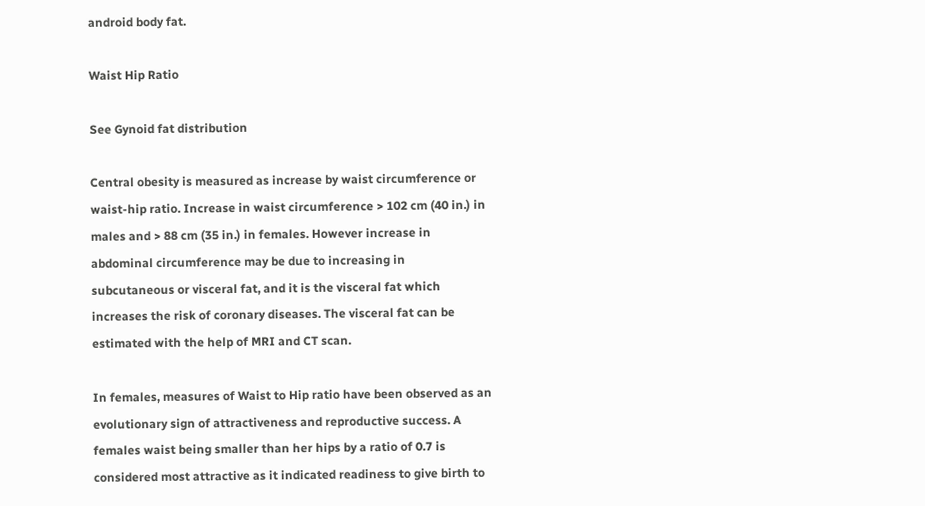android body fat.

Waist Hip Ratio

See Gynoid fat distribution

Central obesity is measured as increase by waist circumference or waist-hip ratio. Increase in waist circumference > 102 cm (40 in.) in males and > 88 cm (35 in.) in females. However increase in abdominal circumference may be due to increasing in subcutaneous or visceral fat, and it is the visceral fat which increases the risk of coronary diseases. The visceral fat can be estimated with the help of MRI and CT scan.

In females, measures of Waist to Hip ratio have been observed as an evolutionary sign of attractiveness and reproductive success. A females waist being smaller than her hips by a ratio of 0.7 is considered most attractive as it indicated readiness to give birth to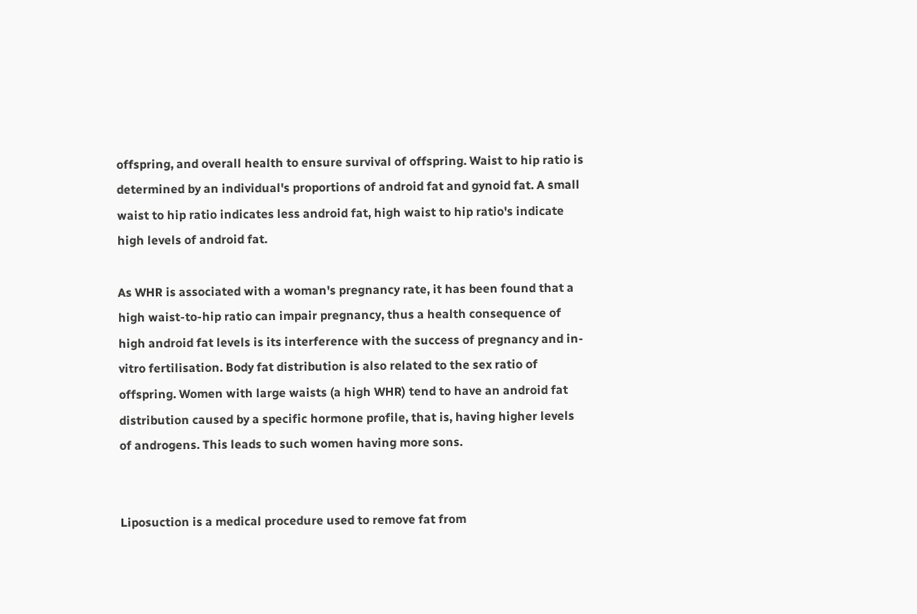offspring, and overall health to ensure survival of offspring. Waist to hip ratio is determined by an individual's proportions of android fat and gynoid fat. A small waist to hip ratio indicates less android fat, high waist to hip ratio's indicate high levels of android fat.

As WHR is associated with a woman's pregnancy rate, it has been found that a high waist-to-hip ratio can impair pregnancy, thus a health consequence of high android fat levels is its interference with the success of pregnancy and in-vitro fertilisation. Body fat distribution is also related to the sex ratio of offspring. Women with large waists (a high WHR) tend to have an android fat distribution caused by a specific hormone profile, that is, having higher levels of androgens. This leads to such women having more sons.


Liposuction is a medical procedure used to remove fat from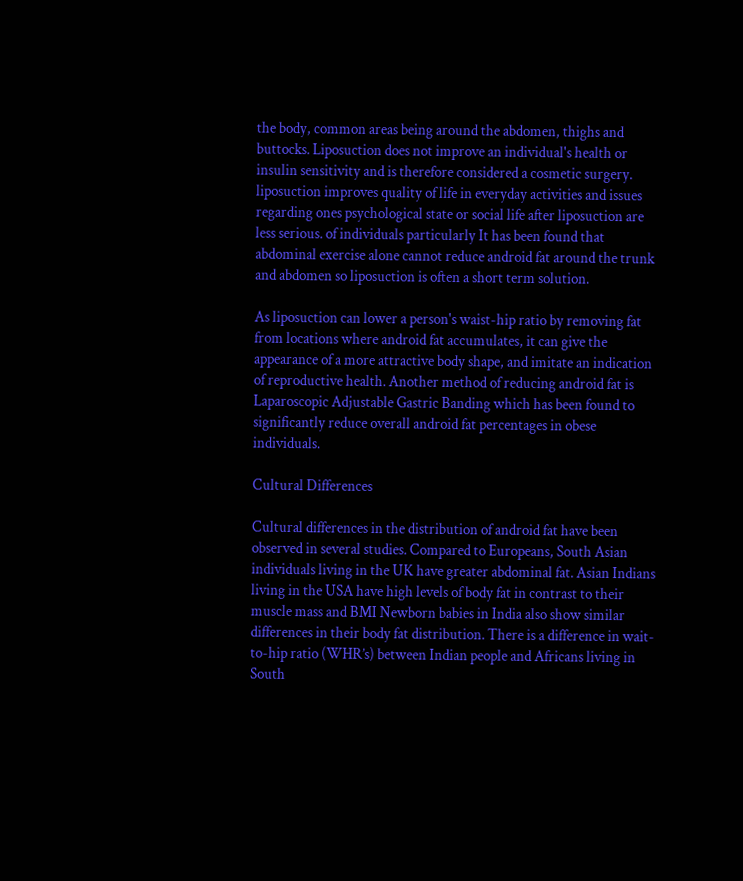the body, common areas being around the abdomen, thighs and buttocks. Liposuction does not improve an individual's health or insulin sensitivity and is therefore considered a cosmetic surgery. liposuction improves quality of life in everyday activities and issues regarding ones psychological state or social life after liposuction are less serious. of individuals particularly It has been found that abdominal exercise alone cannot reduce android fat around the trunk and abdomen so liposuction is often a short term solution.

As liposuction can lower a person's waist-hip ratio by removing fat from locations where android fat accumulates, it can give the appearance of a more attractive body shape, and imitate an indication of reproductive health. Another method of reducing android fat is Laparoscopic Adjustable Gastric Banding which has been found to significantly reduce overall android fat percentages in obese individuals.

Cultural Differences

Cultural differences in the distribution of android fat have been observed in several studies. Compared to Europeans, South Asian individuals living in the UK have greater abdominal fat. Asian Indians living in the USA have high levels of body fat in contrast to their muscle mass and BMI Newborn babies in India also show similar differences in their body fat distribution. There is a difference in wait-to-hip ratio (WHR’s) between Indian people and Africans living in South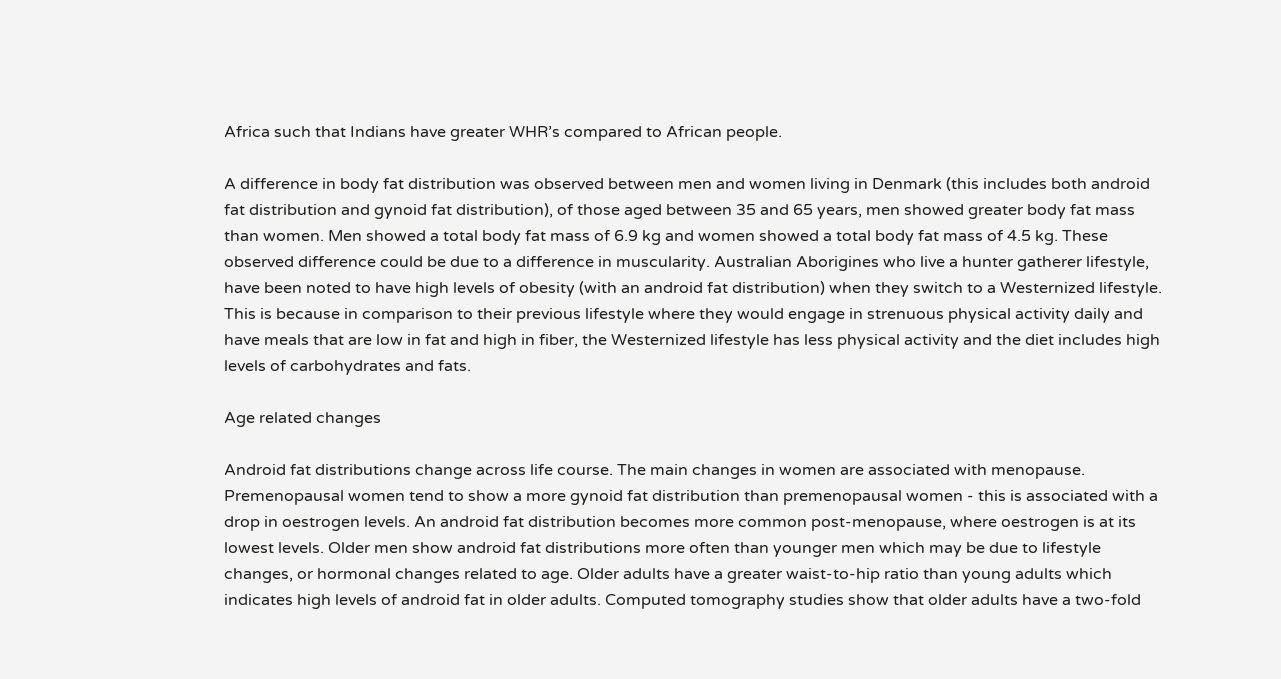Africa such that Indians have greater WHR’s compared to African people.

A difference in body fat distribution was observed between men and women living in Denmark (this includes both android fat distribution and gynoid fat distribution), of those aged between 35 and 65 years, men showed greater body fat mass than women. Men showed a total body fat mass of 6.9 kg and women showed a total body fat mass of 4.5 kg. These observed difference could be due to a difference in muscularity. Australian Aborigines who live a hunter gatherer lifestyle, have been noted to have high levels of obesity (with an android fat distribution) when they switch to a Westernized lifestyle. This is because in comparison to their previous lifestyle where they would engage in strenuous physical activity daily and have meals that are low in fat and high in fiber, the Westernized lifestyle has less physical activity and the diet includes high levels of carbohydrates and fats.

Age related changes

Android fat distributions change across life course. The main changes in women are associated with menopause. Premenopausal women tend to show a more gynoid fat distribution than premenopausal women - this is associated with a drop in oestrogen levels. An android fat distribution becomes more common post-menopause, where oestrogen is at its lowest levels. Older men show android fat distributions more often than younger men which may be due to lifestyle changes, or hormonal changes related to age. Older adults have a greater waist-to-hip ratio than young adults which indicates high levels of android fat in older adults. Computed tomography studies show that older adults have a two-fold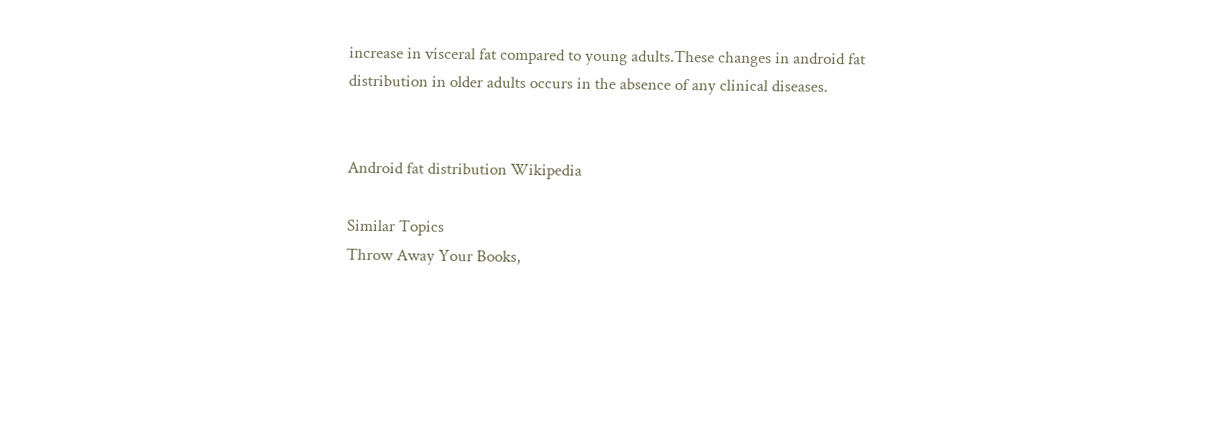increase in visceral fat compared to young adults.These changes in android fat distribution in older adults occurs in the absence of any clinical diseases.


Android fat distribution Wikipedia

Similar Topics
Throw Away Your Books,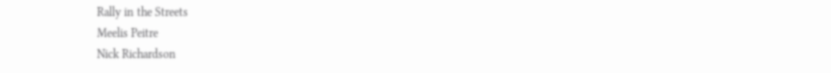Rally in the Streets
Meelis Peitre
Nick Richardson